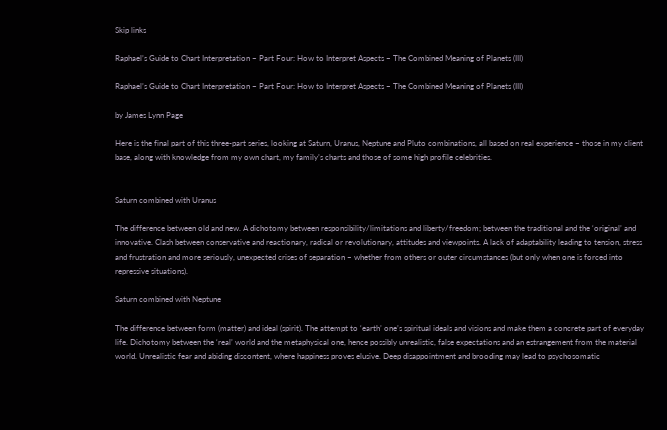Skip links

Raphael’s Guide to Chart Interpretation ~ Part Four: How to Interpret Aspects – The Combined Meaning of Planets (III)

Raphael’s Guide to Chart Interpretation ~ Part Four: How to Interpret Aspects – The Combined Meaning of Planets (III)

by James Lynn Page

Here is the final part of this three-part series, looking at Saturn, Uranus, Neptune and Pluto combinations, all based on real experience – those in my client base, along with knowledge from my own chart, my family’s charts and those of some high profile celebrities.


Saturn combined with Uranus

The difference between old and new. A dichotomy between responsibility/limitations and liberty/freedom; between the traditional and the ‘original’ and innovative. Clash between conservative and reactionary, radical or revolutionary, attitudes and viewpoints. A lack of adaptability leading to tension, stress and frustration and more seriously, unexpected crises of separation – whether from others or outer circumstances (but only when one is forced into repressive situations).

Saturn combined with Neptune

The difference between form (matter) and ideal (spirit). The attempt to ‘earth’ one’s spiritual ideals and visions and make them a concrete part of everyday life. Dichotomy between the ‘real’ world and the metaphysical one, hence possibly unrealistic, false expectations and an estrangement from the material world. Unrealistic fear and abiding discontent, where happiness proves elusive. Deep disappointment and brooding may lead to psychosomatic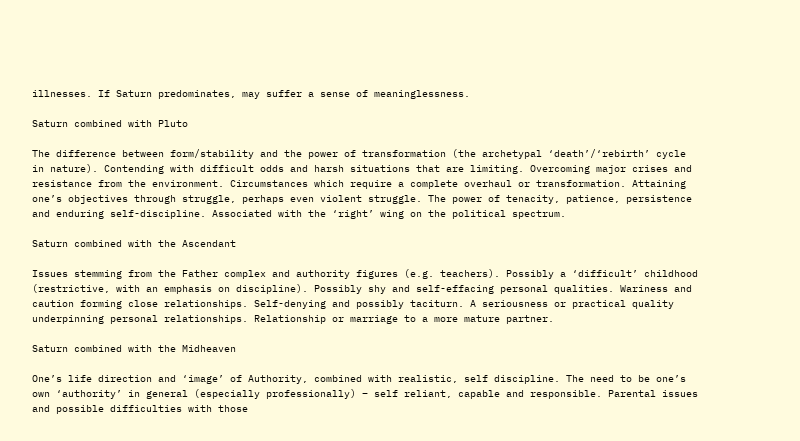illnesses. If Saturn predominates, may suffer a sense of meaninglessness.

Saturn combined with Pluto

The difference between form/stability and the power of transformation (the archetypal ‘death’/‘rebirth’ cycle in nature). Contending with difficult odds and harsh situations that are limiting. Overcoming major crises and resistance from the environment. Circumstances which require a complete overhaul or transformation. Attaining one’s objectives through struggle, perhaps even violent struggle. The power of tenacity, patience, persistence and enduring self-discipline. Associated with the ‘right’ wing on the political spectrum.

Saturn combined with the Ascendant

Issues stemming from the Father complex and authority figures (e.g. teachers). Possibly a ‘difficult’ childhood (restrictive, with an emphasis on discipline). Possibly shy and self-effacing personal qualities. Wariness and caution forming close relationships. Self-denying and possibly taciturn. A seriousness or practical quality underpinning personal relationships. Relationship or marriage to a more mature partner.

Saturn combined with the Midheaven

One’s life direction and ‘image’ of Authority, combined with realistic, self discipline. The need to be one’s own ‘authority’ in general (especially professionally) – self reliant, capable and responsible. Parental issues and possible difficulties with those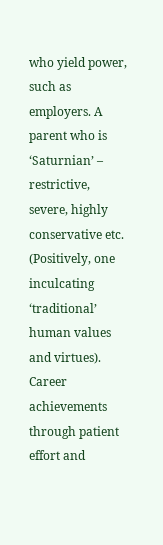who yield power, such as employers. A parent who is ‘Saturnian’ – restrictive, severe, highly conservative etc. (Positively, one inculcating ‘traditional’ human values and virtues). Career achievements through patient effort and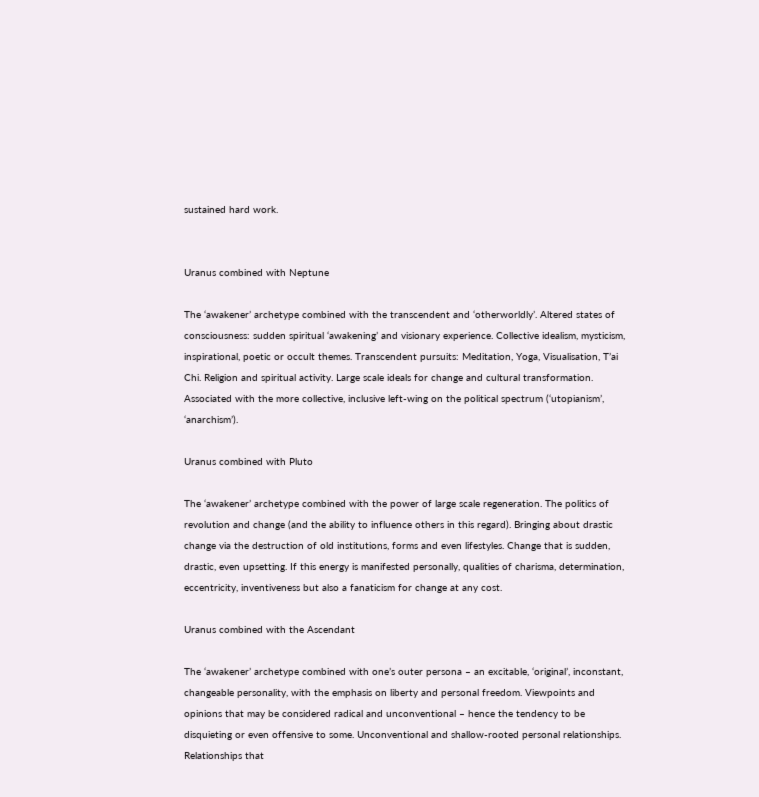sustained hard work.


Uranus combined with Neptune

The ‘awakener’ archetype combined with the transcendent and ‘otherworldly’. Altered states of consciousness: sudden spiritual ‘awakening’ and visionary experience. Collective idealism, mysticism, inspirational, poetic or occult themes. Transcendent pursuits: Meditation, Yoga, Visualisation, T’ai Chi. Religion and spiritual activity. Large scale ideals for change and cultural transformation. Associated with the more collective, inclusive left-wing on the political spectrum (‘utopianism’, ‘anarchism’).

Uranus combined with Pluto

The ‘awakener’ archetype combined with the power of large scale regeneration. The politics of revolution and change (and the ability to influence others in this regard). Bringing about drastic change via the destruction of old institutions, forms and even lifestyles. Change that is sudden, drastic, even upsetting. If this energy is manifested personally, qualities of charisma, determination, eccentricity, inventiveness but also a fanaticism for change at any cost.

Uranus combined with the Ascendant

The ‘awakener’ archetype combined with one’s outer persona – an excitable, ‘original’, inconstant, changeable personality, with the emphasis on liberty and personal freedom. Viewpoints and opinions that may be considered radical and unconventional – hence the tendency to be disquieting or even offensive to some. Unconventional and shallow-rooted personal relationships. Relationships that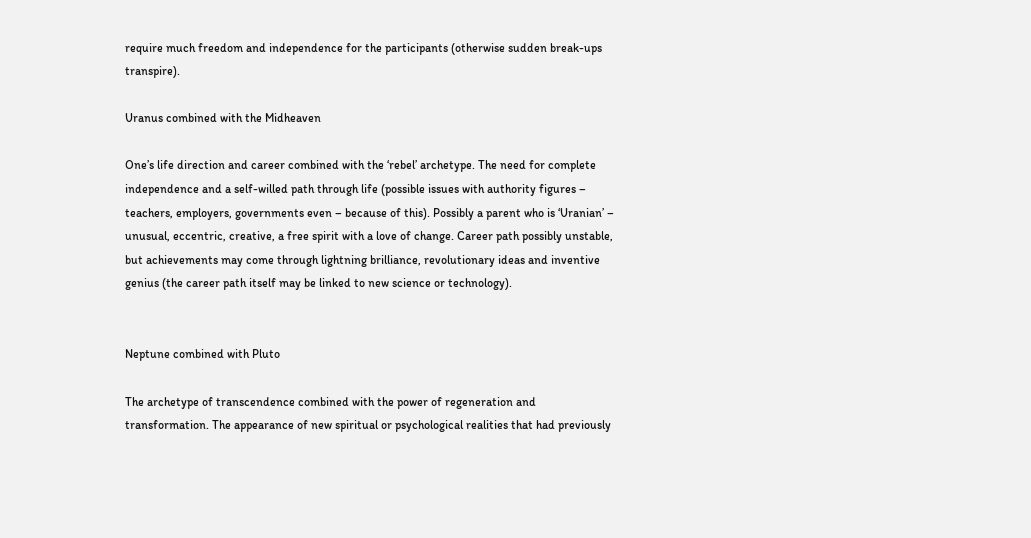require much freedom and independence for the participants (otherwise sudden break-ups transpire).

Uranus combined with the Midheaven

One’s life direction and career combined with the ‘rebel’ archetype. The need for complete independence and a self-willed path through life (possible issues with authority figures – teachers, employers, governments even – because of this). Possibly a parent who is ‘Uranian’ – unusual, eccentric, creative, a free spirit with a love of change. Career path possibly unstable, but achievements may come through lightning brilliance, revolutionary ideas and inventive genius (the career path itself may be linked to new science or technology).


Neptune combined with Pluto

The archetype of transcendence combined with the power of regeneration and transformation. The appearance of new spiritual or psychological realities that had previously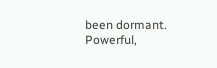been dormant. Powerful,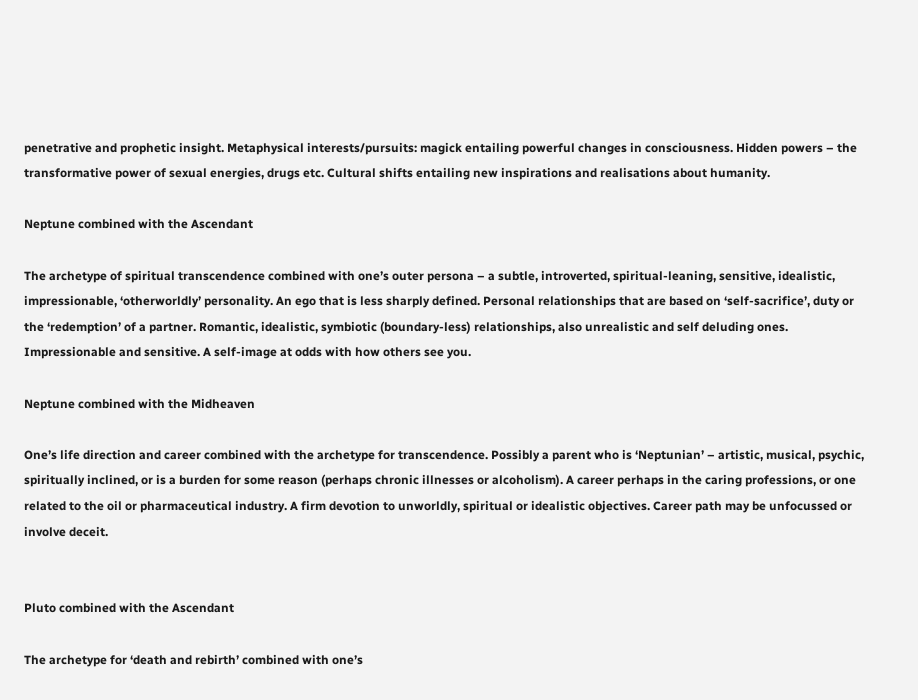penetrative and prophetic insight. Metaphysical interests/pursuits: magick entailing powerful changes in consciousness. Hidden powers – the transformative power of sexual energies, drugs etc. Cultural shifts entailing new inspirations and realisations about humanity.

Neptune combined with the Ascendant

The archetype of spiritual transcendence combined with one’s outer persona – a subtle, introverted, spiritual-leaning, sensitive, idealistic, impressionable, ‘otherworldly’ personality. An ego that is less sharply defined. Personal relationships that are based on ‘self-sacrifice’, duty or the ‘redemption’ of a partner. Romantic, idealistic, symbiotic (boundary-less) relationships, also unrealistic and self deluding ones. Impressionable and sensitive. A self-image at odds with how others see you.

Neptune combined with the Midheaven

One’s life direction and career combined with the archetype for transcendence. Possibly a parent who is ‘Neptunian’ – artistic, musical, psychic, spiritually inclined, or is a burden for some reason (perhaps chronic illnesses or alcoholism). A career perhaps in the caring professions, or one related to the oil or pharmaceutical industry. A firm devotion to unworldly, spiritual or idealistic objectives. Career path may be unfocussed or involve deceit.


Pluto combined with the Ascendant

The archetype for ‘death and rebirth’ combined with one’s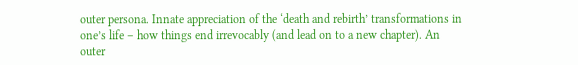outer persona. Innate appreciation of the ‘death and rebirth’ transformations in one’s life – how things end irrevocably (and lead on to a new chapter). An outer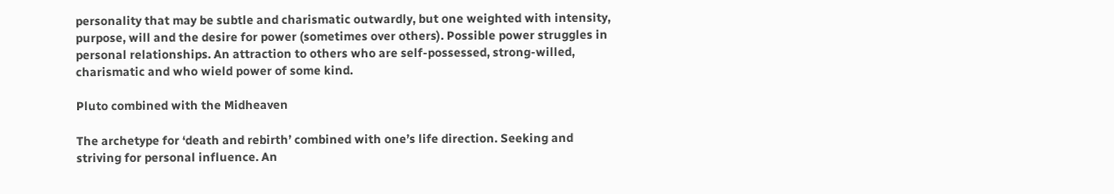personality that may be subtle and charismatic outwardly, but one weighted with intensity, purpose, will and the desire for power (sometimes over others). Possible power struggles in personal relationships. An attraction to others who are self-possessed, strong-willed, charismatic and who wield power of some kind.

Pluto combined with the Midheaven

The archetype for ‘death and rebirth’ combined with one’s life direction. Seeking and striving for personal influence. An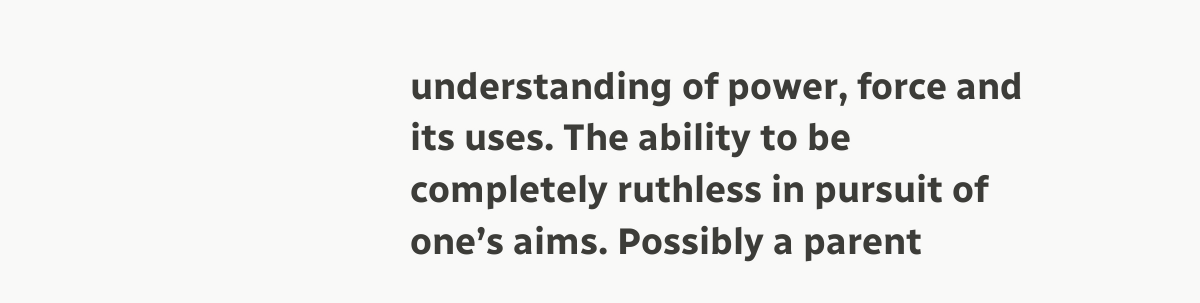understanding of power, force and its uses. The ability to be completely ruthless in pursuit of one’s aims. Possibly a parent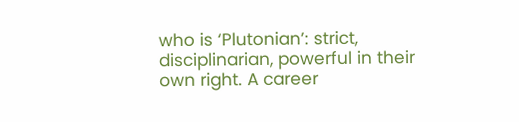who is ‘Plutonian’: strict, disciplinarian, powerful in their own right. A career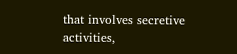that involves secretive activities,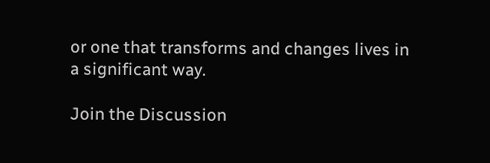or one that transforms and changes lives in a significant way.

Join the Discussion